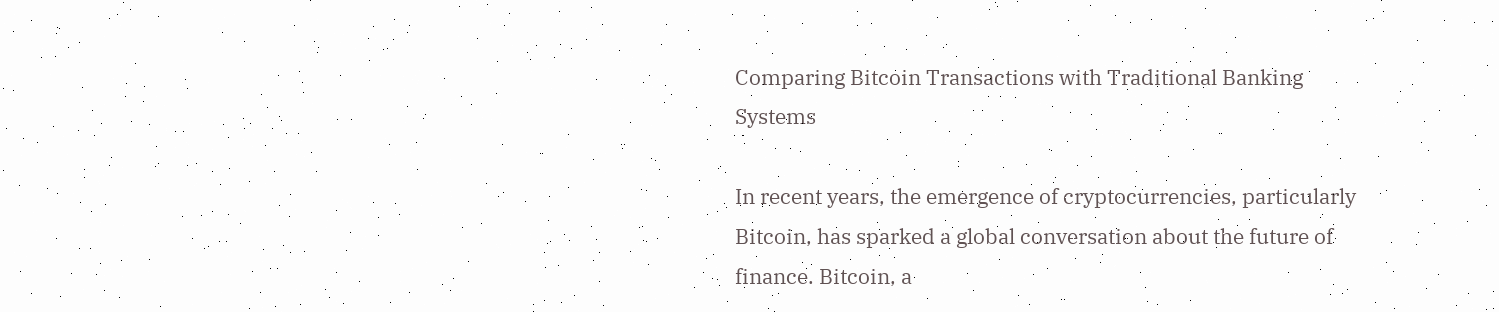Comparing Bitcoin Transactions with Traditional Banking Systems

In recent years, the emergence of cryptocurrencies, particularly Bitcoin, has sparked a global conversation about the future of finance. Bitcoin, a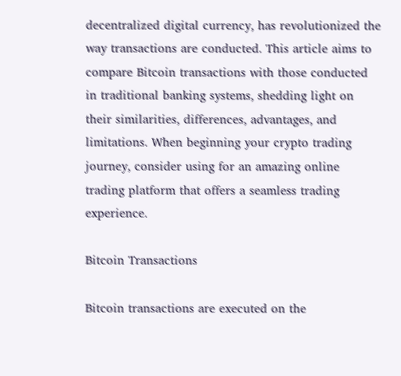decentralized digital currency, has revolutionized the way transactions are conducted. This article aims to compare Bitcoin transactions with those conducted in traditional banking systems, shedding light on their similarities, differences, advantages, and limitations. When beginning your crypto trading journey, consider using for an amazing online trading platform that offers a seamless trading experience.

Bitcoin Transactions

Bitcoin transactions are executed on the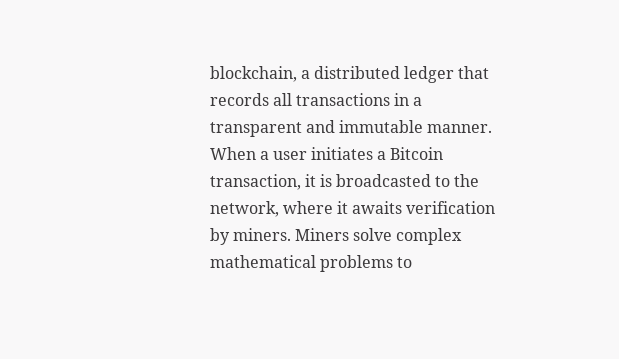blockchain, a distributed ledger that records all transactions in a transparent and immutable manner. When a user initiates a Bitcoin transaction, it is broadcasted to the network, where it awaits verification by miners. Miners solve complex mathematical problems to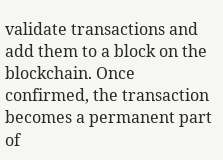validate transactions and add them to a block on the blockchain. Once confirmed, the transaction becomes a permanent part of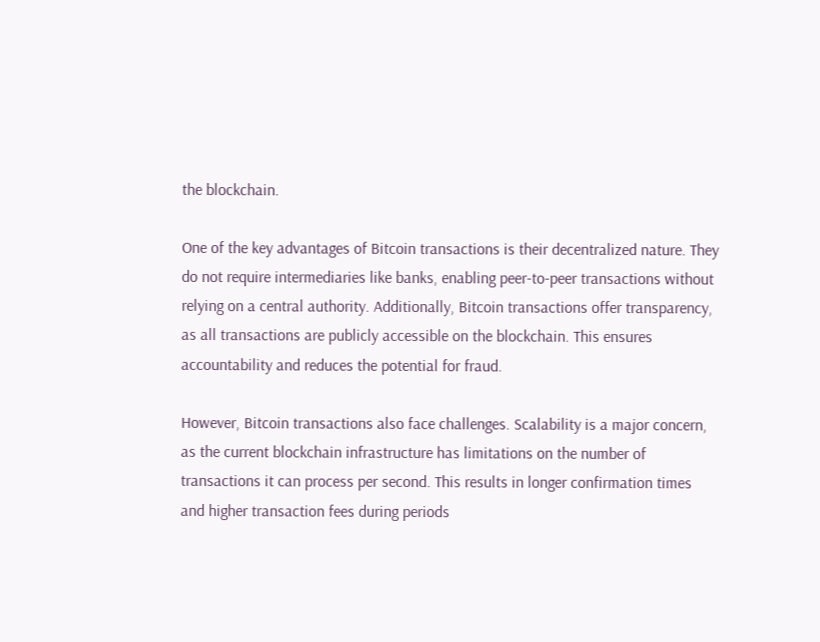the blockchain.

One of the key advantages of Bitcoin transactions is their decentralized nature. They do not require intermediaries like banks, enabling peer-to-peer transactions without relying on a central authority. Additionally, Bitcoin transactions offer transparency, as all transactions are publicly accessible on the blockchain. This ensures accountability and reduces the potential for fraud.

However, Bitcoin transactions also face challenges. Scalability is a major concern, as the current blockchain infrastructure has limitations on the number of transactions it can process per second. This results in longer confirmation times and higher transaction fees during periods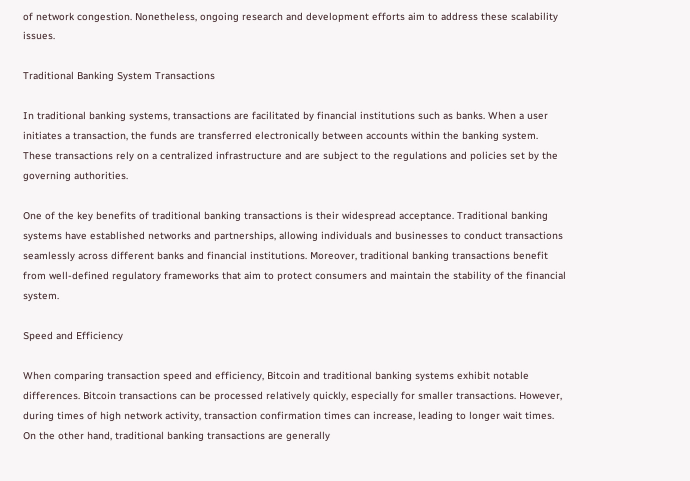of network congestion. Nonetheless, ongoing research and development efforts aim to address these scalability issues.

Traditional Banking System Transactions

In traditional banking systems, transactions are facilitated by financial institutions such as banks. When a user initiates a transaction, the funds are transferred electronically between accounts within the banking system. These transactions rely on a centralized infrastructure and are subject to the regulations and policies set by the governing authorities.

One of the key benefits of traditional banking transactions is their widespread acceptance. Traditional banking systems have established networks and partnerships, allowing individuals and businesses to conduct transactions seamlessly across different banks and financial institutions. Moreover, traditional banking transactions benefit from well-defined regulatory frameworks that aim to protect consumers and maintain the stability of the financial system.

Speed and Efficiency

When comparing transaction speed and efficiency, Bitcoin and traditional banking systems exhibit notable differences. Bitcoin transactions can be processed relatively quickly, especially for smaller transactions. However, during times of high network activity, transaction confirmation times can increase, leading to longer wait times. On the other hand, traditional banking transactions are generally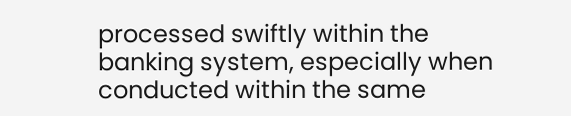processed swiftly within the banking system, especially when conducted within the same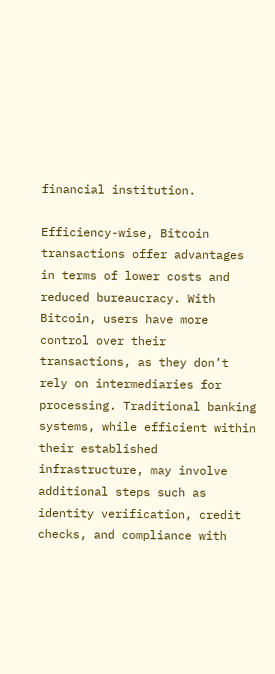financial institution.

Efficiency-wise, Bitcoin transactions offer advantages in terms of lower costs and reduced bureaucracy. With Bitcoin, users have more control over their transactions, as they don’t rely on intermediaries for processing. Traditional banking systems, while efficient within their established infrastructure, may involve additional steps such as identity verification, credit checks, and compliance with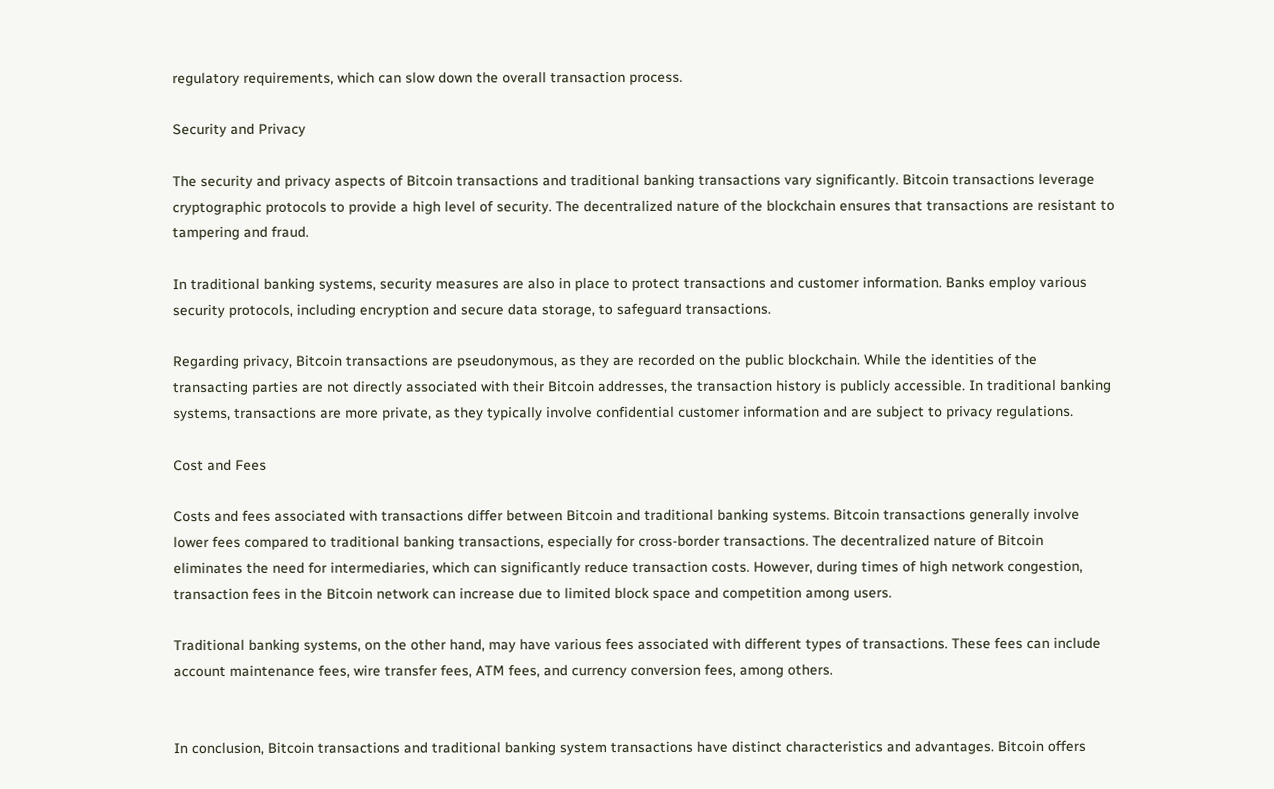regulatory requirements, which can slow down the overall transaction process.

Security and Privacy

The security and privacy aspects of Bitcoin transactions and traditional banking transactions vary significantly. Bitcoin transactions leverage cryptographic protocols to provide a high level of security. The decentralized nature of the blockchain ensures that transactions are resistant to tampering and fraud.

In traditional banking systems, security measures are also in place to protect transactions and customer information. Banks employ various security protocols, including encryption and secure data storage, to safeguard transactions.

Regarding privacy, Bitcoin transactions are pseudonymous, as they are recorded on the public blockchain. While the identities of the transacting parties are not directly associated with their Bitcoin addresses, the transaction history is publicly accessible. In traditional banking systems, transactions are more private, as they typically involve confidential customer information and are subject to privacy regulations.

Cost and Fees

Costs and fees associated with transactions differ between Bitcoin and traditional banking systems. Bitcoin transactions generally involve lower fees compared to traditional banking transactions, especially for cross-border transactions. The decentralized nature of Bitcoin eliminates the need for intermediaries, which can significantly reduce transaction costs. However, during times of high network congestion, transaction fees in the Bitcoin network can increase due to limited block space and competition among users.

Traditional banking systems, on the other hand, may have various fees associated with different types of transactions. These fees can include account maintenance fees, wire transfer fees, ATM fees, and currency conversion fees, among others.


In conclusion, Bitcoin transactions and traditional banking system transactions have distinct characteristics and advantages. Bitcoin offers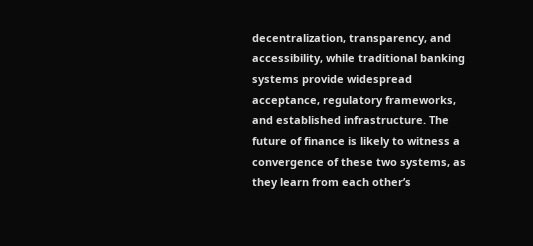decentralization, transparency, and accessibility, while traditional banking systems provide widespread acceptance, regulatory frameworks, and established infrastructure. The future of finance is likely to witness a convergence of these two systems, as they learn from each other’s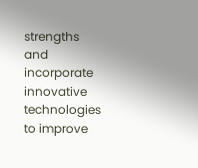strengths and incorporate innovative technologies to improve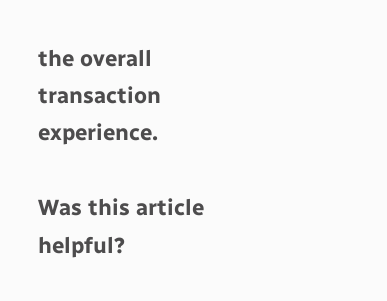the overall transaction experience.

Was this article helpful?